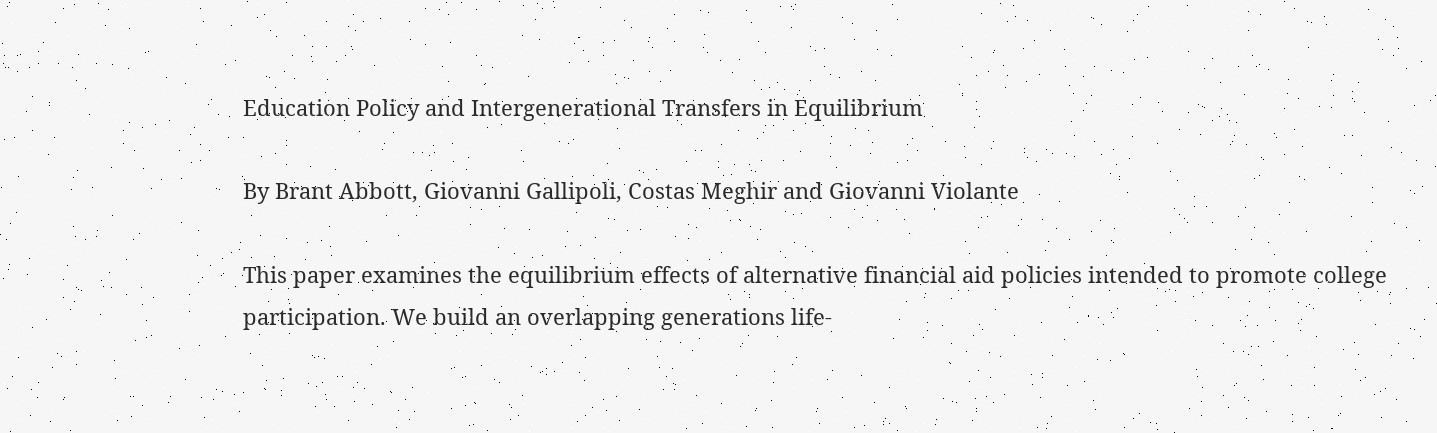Education Policy and Intergenerational Transfers in Equilibrium

By Brant Abbott, Giovanni Gallipoli, Costas Meghir and Giovanni Violante

This paper examines the equilibrium effects of alternative financial aid policies intended to promote college participation. We build an overlapping generations life-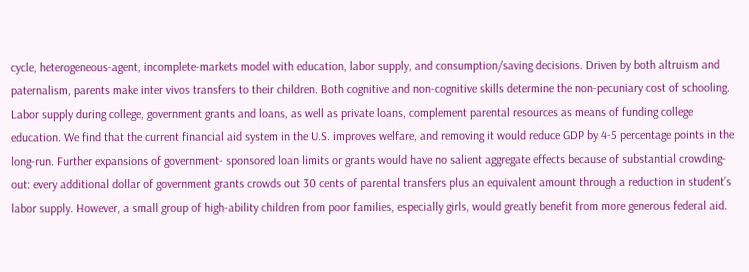cycle, heterogeneous-agent, incomplete-markets model with education, labor supply, and consumption/saving decisions. Driven by both altruism and paternalism, parents make inter vivos transfers to their children. Both cognitive and non-cognitive skills determine the non-pecuniary cost of schooling. Labor supply during college, government grants and loans, as well as private loans, complement parental resources as means of funding college education. We find that the current financial aid system in the U.S. improves welfare, and removing it would reduce GDP by 4-5 percentage points in the long-run. Further expansions of government- sponsored loan limits or grants would have no salient aggregate effects because of substantial crowding-out: every additional dollar of government grants crowds out 30 cents of parental transfers plus an equivalent amount through a reduction in student’s labor supply. However, a small group of high-ability children from poor families, especially girls, would greatly benefit from more generous federal aid.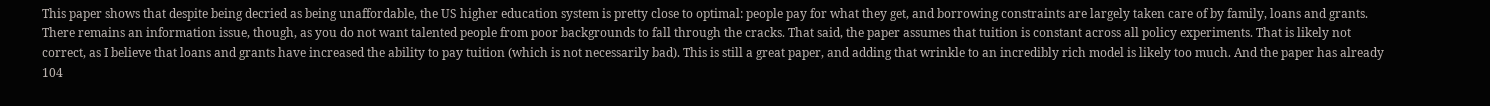This paper shows that despite being decried as being unaffordable, the US higher education system is pretty close to optimal: people pay for what they get, and borrowing constraints are largely taken care of by family, loans and grants. There remains an information issue, though, as you do not want talented people from poor backgrounds to fall through the cracks. That said, the paper assumes that tuition is constant across all policy experiments. That is likely not correct, as I believe that loans and grants have increased the ability to pay tuition (which is not necessarily bad). This is still a great paper, and adding that wrinkle to an incredibly rich model is likely too much. And the paper has already 104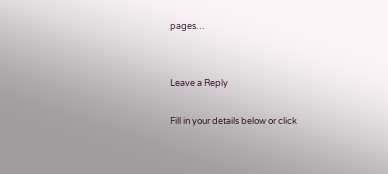pages…


Leave a Reply

Fill in your details below or click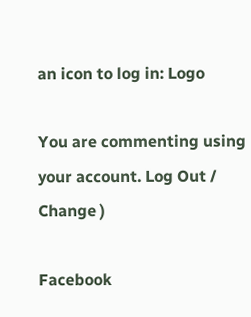an icon to log in: Logo

You are commenting using your account. Log Out /  Change )

Facebook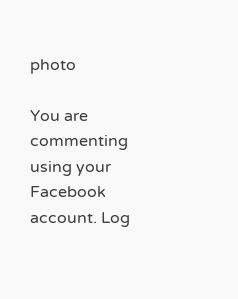photo

You are commenting using your Facebook account. Log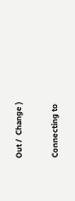Out /  Change )

Connecting to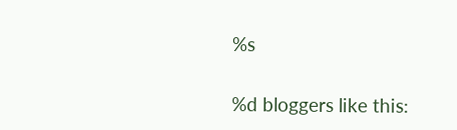%s

%d bloggers like this: